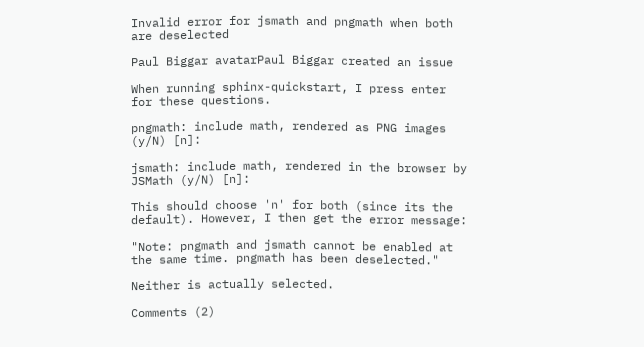Invalid error for jsmath and pngmath when both are deselected

Paul Biggar avatarPaul Biggar created an issue

When running sphinx-quickstart, I press enter for these questions.

pngmath: include math, rendered as PNG images (y/N) [n]:

jsmath: include math, rendered in the browser by JSMath (y/N) [n]:

This should choose 'n' for both (since its the default). However, I then get the error message:

"Note: pngmath and jsmath cannot be enabled at the same time. pngmath has been deselected."

Neither is actually selected.

Comments (2)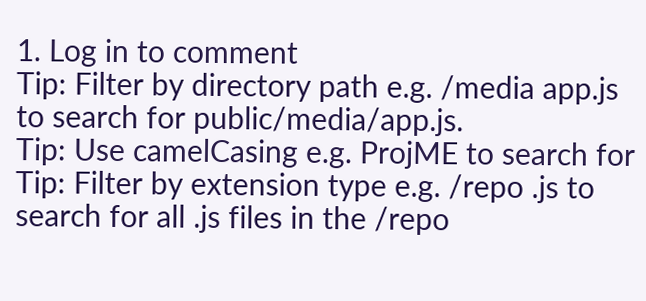1. Log in to comment
Tip: Filter by directory path e.g. /media app.js to search for public/media/app.js.
Tip: Use camelCasing e.g. ProjME to search for
Tip: Filter by extension type e.g. /repo .js to search for all .js files in the /repo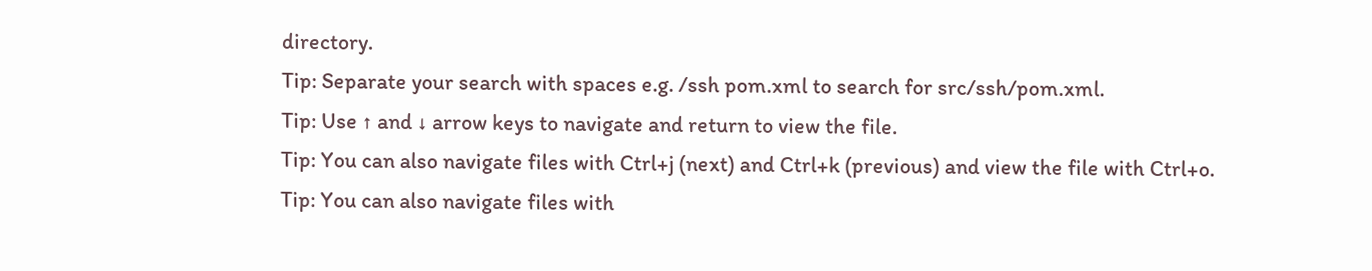directory.
Tip: Separate your search with spaces e.g. /ssh pom.xml to search for src/ssh/pom.xml.
Tip: Use ↑ and ↓ arrow keys to navigate and return to view the file.
Tip: You can also navigate files with Ctrl+j (next) and Ctrl+k (previous) and view the file with Ctrl+o.
Tip: You can also navigate files with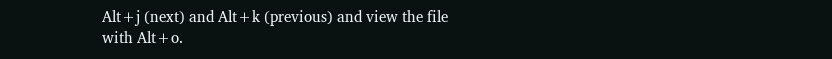Alt+j (next) and Alt+k (previous) and view the file with Alt+o.